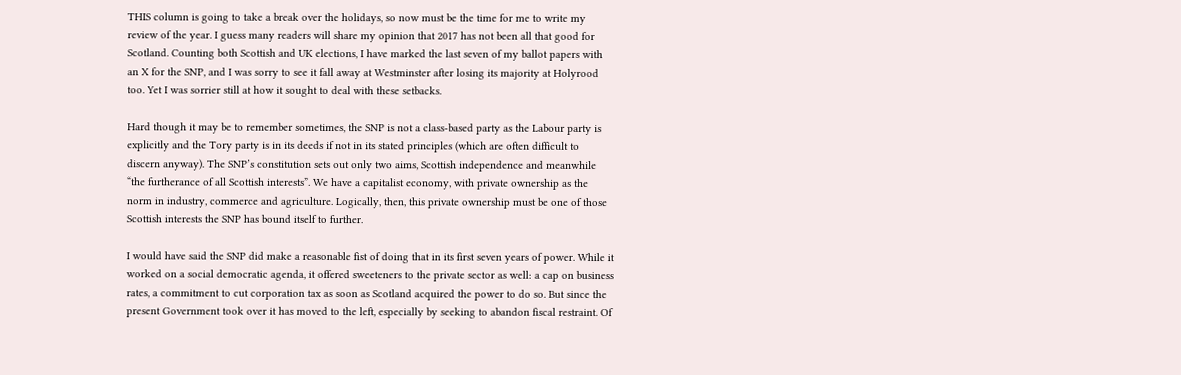THIS column is going to take a break over the holidays, so now must be the time for me to write my review of the year. I guess many readers will share my opinion that 2017 has not been all that good for Scotland. Counting both Scottish and UK elections, I have marked the last seven of my ballot papers with an X for the SNP, and I was sorry to see it fall away at Westminster after losing its majority at Holyrood too. Yet I was sorrier still at how it sought to deal with these setbacks.

Hard though it may be to remember sometimes, the SNP is not a class-based party as the Labour party is explicitly and the Tory party is in its deeds if not in its stated principles (which are often difficult to discern anyway). The SNP’s constitution sets out only two aims, Scottish independence and meanwhile “the furtherance of all Scottish interests”. We have a capitalist economy, with private ownership as the norm in industry, commerce and agriculture. Logically, then, this private ownership must be one of those Scottish interests the SNP has bound itself to further.

I would have said the SNP did make a reasonable fist of doing that in its first seven years of power. While it worked on a social democratic agenda, it offered sweeteners to the private sector as well: a cap on business rates, a commitment to cut corporation tax as soon as Scotland acquired the power to do so. But since the present Government took over it has moved to the left, especially by seeking to abandon fiscal restraint. Of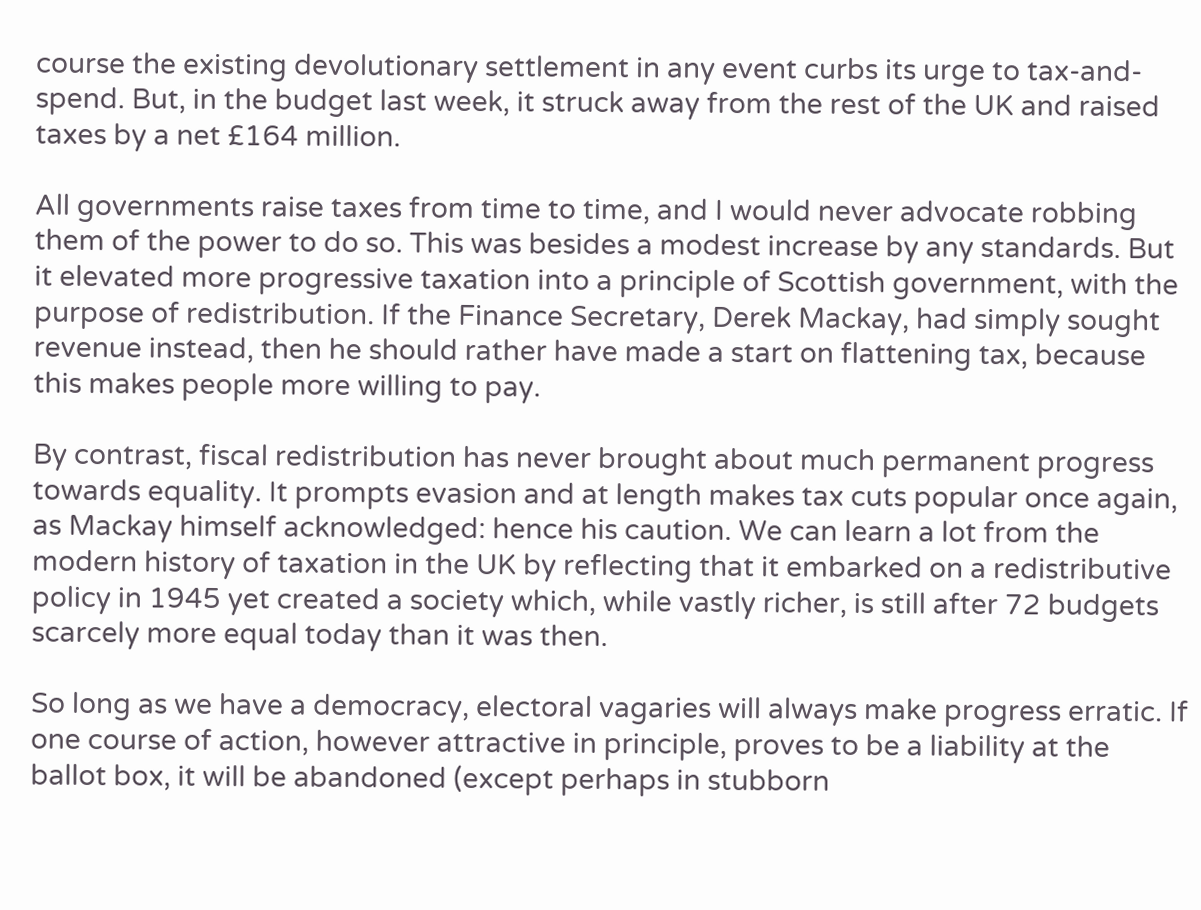course the existing devolutionary settlement in any event curbs its urge to tax-and-spend. But, in the budget last week, it struck away from the rest of the UK and raised taxes by a net £164 million.

All governments raise taxes from time to time, and I would never advocate robbing them of the power to do so. This was besides a modest increase by any standards. But it elevated more progressive taxation into a principle of Scottish government, with the purpose of redistribution. If the Finance Secretary, Derek Mackay, had simply sought revenue instead, then he should rather have made a start on flattening tax, because this makes people more willing to pay.

By contrast, fiscal redistribution has never brought about much permanent progress towards equality. It prompts evasion and at length makes tax cuts popular once again, as Mackay himself acknowledged: hence his caution. We can learn a lot from the modern history of taxation in the UK by reflecting that it embarked on a redistributive policy in 1945 yet created a society which, while vastly richer, is still after 72 budgets scarcely more equal today than it was then.

So long as we have a democracy, electoral vagaries will always make progress erratic. If one course of action, however attractive in principle, proves to be a liability at the ballot box, it will be abandoned (except perhaps in stubborn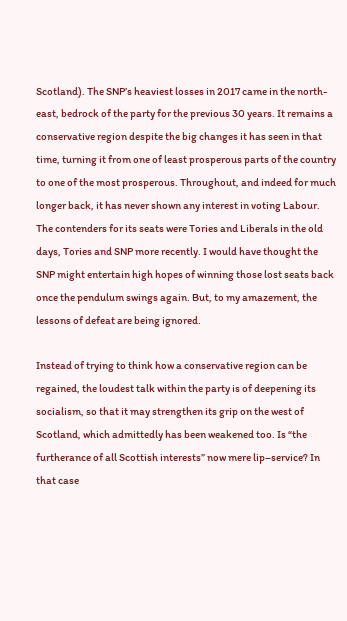Scotland). The SNP’s heaviest losses in 2017 came in the north-east, bedrock of the party for the previous 30 years. It remains a conservative region despite the big changes it has seen in that time, turning it from one of least prosperous parts of the country to one of the most prosperous. Throughout, and indeed for much longer back, it has never shown any interest in voting Labour. The contenders for its seats were Tories and Liberals in the old days, Tories and SNP more recently. I would have thought the SNP might entertain high hopes of winning those lost seats back once the pendulum swings again. But, to my amazement, the lessons of defeat are being ignored.

Instead of trying to think how a conservative region can be regained, the loudest talk within the party is of deepening its socialism, so that it may strengthen its grip on the west of Scotland, which admittedly has been weakened too. Is “the furtherance of all Scottish interests” now mere lip–service? In that case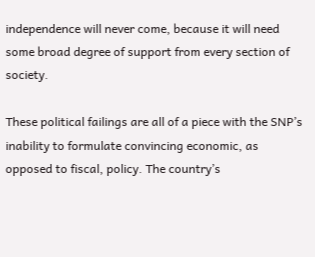independence will never come, because it will need some broad degree of support from every section of society.

These political failings are all of a piece with the SNP’s inability to formulate convincing economic, as opposed to fiscal, policy. The country’s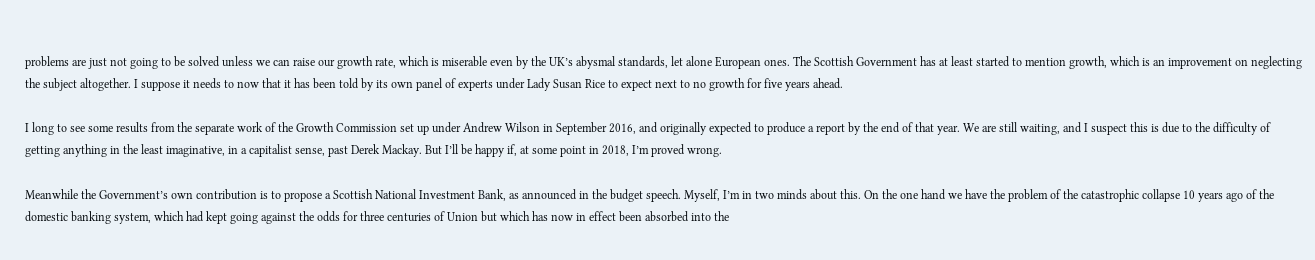problems are just not going to be solved unless we can raise our growth rate, which is miserable even by the UK’s abysmal standards, let alone European ones. The Scottish Government has at least started to mention growth, which is an improvement on neglecting the subject altogether. I suppose it needs to now that it has been told by its own panel of experts under Lady Susan Rice to expect next to no growth for five years ahead.

I long to see some results from the separate work of the Growth Commission set up under Andrew Wilson in September 2016, and originally expected to produce a report by the end of that year. We are still waiting, and I suspect this is due to the difficulty of getting anything in the least imaginative, in a capitalist sense, past Derek Mackay. But I’ll be happy if, at some point in 2018, I’m proved wrong.

Meanwhile the Government’s own contribution is to propose a Scottish National Investment Bank, as announced in the budget speech. Myself, I’m in two minds about this. On the one hand we have the problem of the catastrophic collapse 10 years ago of the domestic banking system, which had kept going against the odds for three centuries of Union but which has now in effect been absorbed into the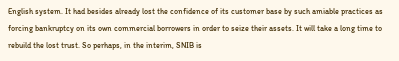English system. It had besides already lost the confidence of its customer base by such amiable practices as forcing bankruptcy on its own commercial borrowers in order to seize their assets. It will take a long time to rebuild the lost trust. So perhaps, in the interim, SNIB is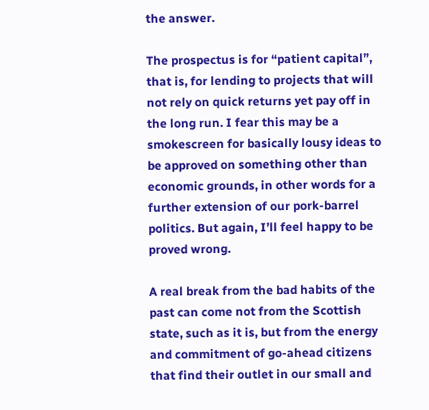the answer.

The prospectus is for “patient capital”, that is, for lending to projects that will not rely on quick returns yet pay off in the long run. I fear this may be a smokescreen for basically lousy ideas to be approved on something other than economic grounds, in other words for a further extension of our pork-barrel politics. But again, I’ll feel happy to be proved wrong.

A real break from the bad habits of the past can come not from the Scottish state, such as it is, but from the energy and commitment of go-ahead citizens that find their outlet in our small and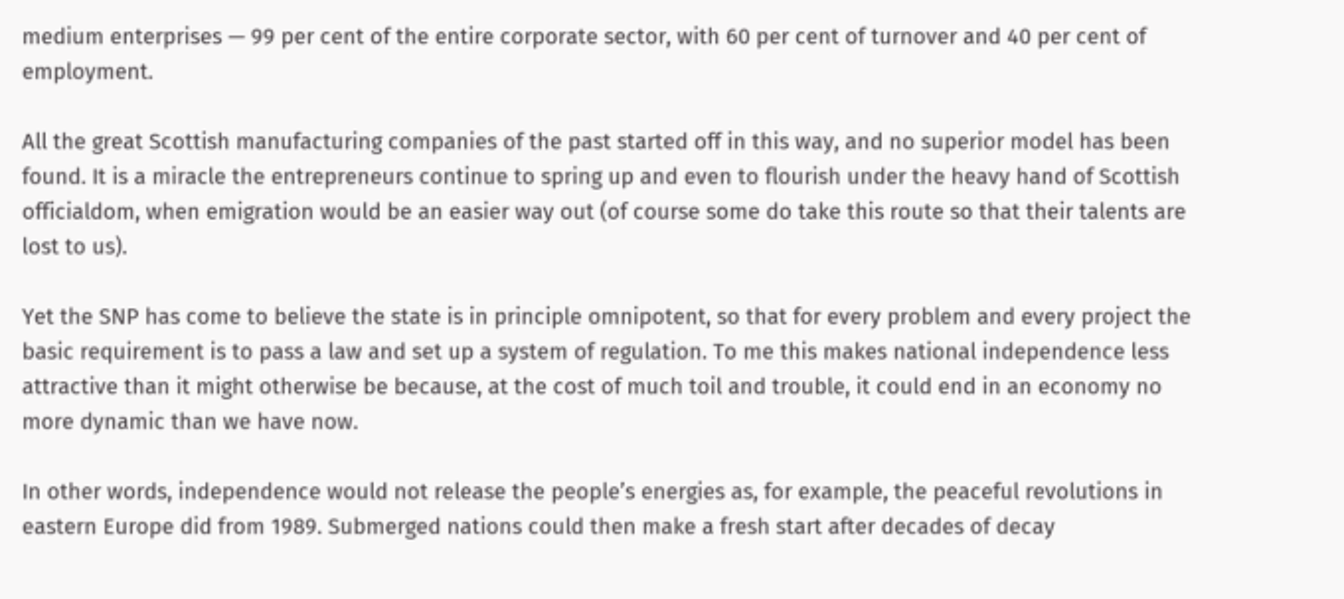medium enterprises — 99 per cent of the entire corporate sector, with 60 per cent of turnover and 40 per cent of employment.

All the great Scottish manufacturing companies of the past started off in this way, and no superior model has been found. It is a miracle the entrepreneurs continue to spring up and even to flourish under the heavy hand of Scottish officialdom, when emigration would be an easier way out (of course some do take this route so that their talents are lost to us).

Yet the SNP has come to believe the state is in principle omnipotent, so that for every problem and every project the basic requirement is to pass a law and set up a system of regulation. To me this makes national independence less attractive than it might otherwise be because, at the cost of much toil and trouble, it could end in an economy no more dynamic than we have now.

In other words, independence would not release the people’s energies as, for example, the peaceful revolutions in eastern Europe did from 1989. Submerged nations could then make a fresh start after decades of decay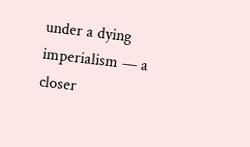under a dying imperialism — a closer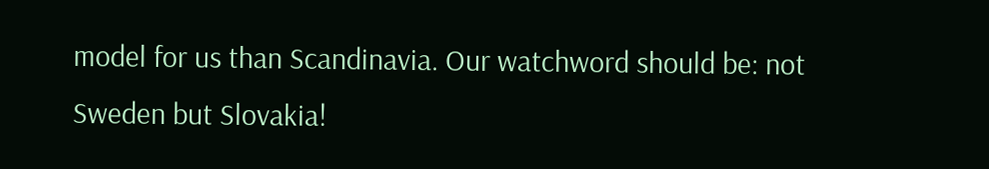model for us than Scandinavia. Our watchword should be: not Sweden but Slovakia!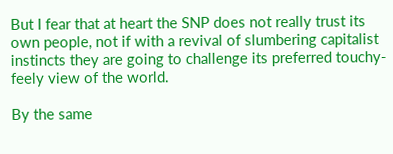But I fear that at heart the SNP does not really trust its own people, not if with a revival of slumbering capitalist instincts they are going to challenge its preferred touchy-feely view of the world.

By the same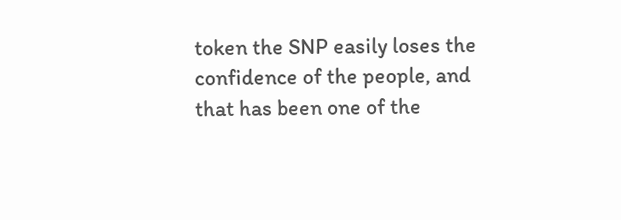token the SNP easily loses the confidence of the people, and that has been one of the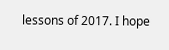lessons of 2017. I hope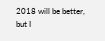2018 will be better, but I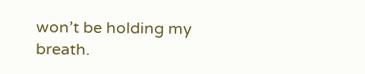won’t be holding my breath.